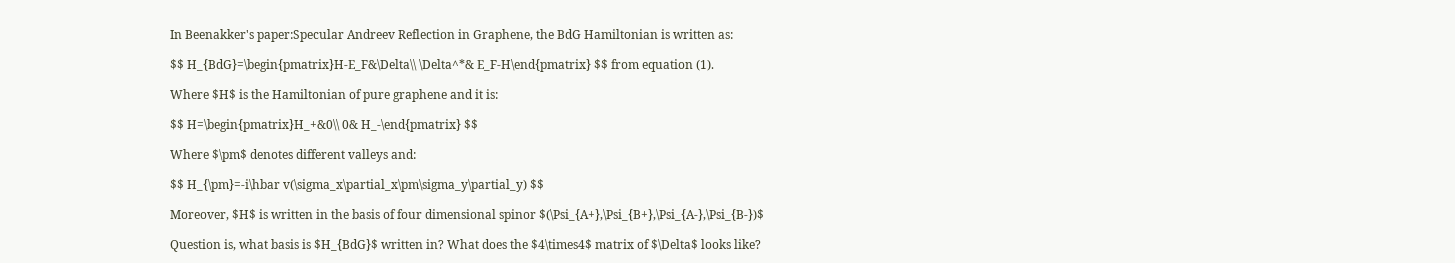In Beenakker's paper:Specular Andreev Reflection in Graphene, the BdG Hamiltonian is written as:

$$ H_{BdG}=\begin{pmatrix}H-E_F&\Delta\\ \Delta^*& E_F-H\end{pmatrix} $$ from equation (1).

Where $H$ is the Hamiltonian of pure graphene and it is:

$$ H=\begin{pmatrix}H_+&0\\ 0& H_-\end{pmatrix} $$

Where $\pm$ denotes different valleys and:

$$ H_{\pm}=-i\hbar v(\sigma_x\partial_x\pm\sigma_y\partial_y) $$

Moreover, $H$ is written in the basis of four dimensional spinor $(\Psi_{A+},\Psi_{B+},\Psi_{A-},\Psi_{B-})$

Question is, what basis is $H_{BdG}$ written in? What does the $4\times4$ matrix of $\Delta$ looks like?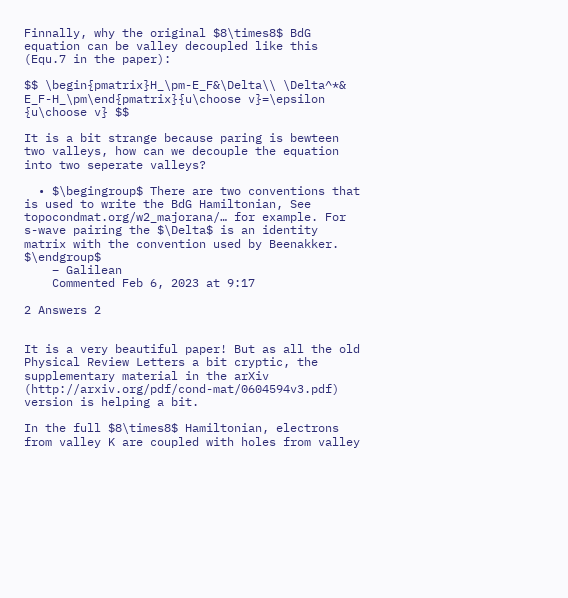Finnally, why the original $8\times8$ BdG equation can be valley decoupled like this (Equ.7 in the paper):

$$ \begin{pmatrix}H_\pm-E_F&\Delta\\ \Delta^*& E_F-H_\pm\end{pmatrix}{u\choose v}=\epsilon {u\choose v} $$

It is a bit strange because paring is bewteen two valleys, how can we decouple the equation into two seperate valleys?

  • $\begingroup$ There are two conventions that is used to write the BdG Hamiltonian, See topocondmat.org/w2_majorana/… for example. For s-wave pairing the $\Delta$ is an identity matrix with the convention used by Beenakker. $\endgroup$
    – Galilean
    Commented Feb 6, 2023 at 9:17

2 Answers 2


It is a very beautiful paper! But as all the old Physical Review Letters a bit cryptic, the supplementary material in the arXiv (http://arxiv.org/pdf/cond-mat/0604594v3.pdf) version is helping a bit.

In the full $8\times8$ Hamiltonian, electrons from valley K are coupled with holes from valley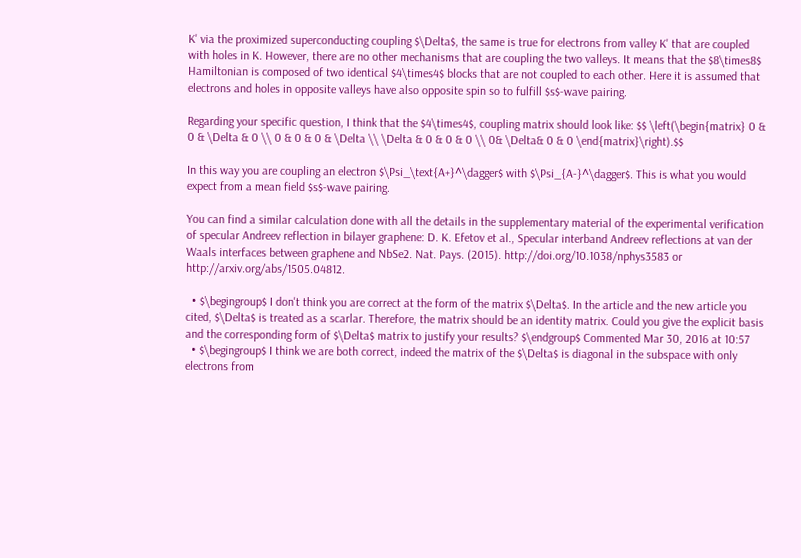K' via the proximized superconducting coupling $\Delta$, the same is true for electrons from valley K' that are coupled with holes in K. However, there are no other mechanisms that are coupling the two valleys. It means that the $8\times8$ Hamiltonian is composed of two identical $4\times4$ blocks that are not coupled to each other. Here it is assumed that electrons and holes in opposite valleys have also opposite spin so to fulfill $s$-wave pairing.

Regarding your specific question, I think that the $4\times4$, coupling matrix should look like: $$ \left(\begin{matrix} 0 & 0 & \Delta & 0 \\ 0 & 0 & 0 & \Delta \\ \Delta & 0 & 0 & 0 \\ 0& \Delta& 0 & 0 \end{matrix}\right).$$

In this way you are coupling an electron $\Psi_\text{A+}^\dagger$ with $\Psi_{A-}^\dagger$. This is what you would expect from a mean field $s$-wave pairing.

You can find a similar calculation done with all the details in the supplementary material of the experimental verification of specular Andreev reflection in bilayer graphene: D. K. Efetov et al., Specular interband Andreev reflections at van der Waals interfaces between graphene and NbSe2. Nat. Pays. (2015). http://doi.org/10.1038/nphys3583 or http://arxiv.org/abs/1505.04812.

  • $\begingroup$ I don't think you are correct at the form of the matrix $\Delta$. In the article and the new article you cited, $\Delta$ is treated as a scarlar. Therefore, the matrix should be an identity matrix. Could you give the explicit basis and the corresponding form of $\Delta$ matrix to justify your results? $\endgroup$ Commented Mar 30, 2016 at 10:57
  • $\begingroup$ I think we are both correct, indeed the matrix of the $\Delta$ is diagonal in the subspace with only electrons from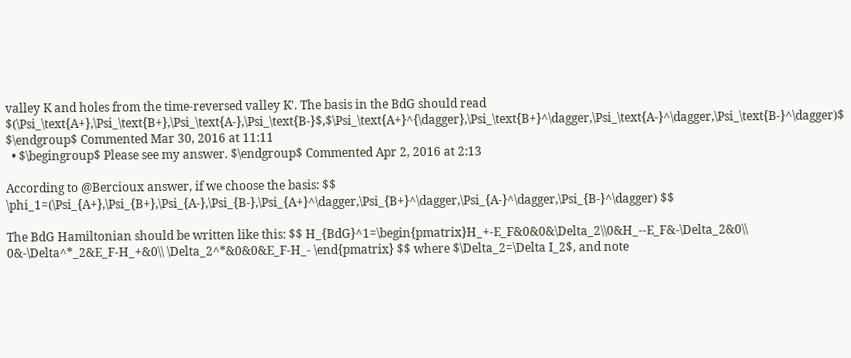valley K and holes from the time-reversed valley K'. The basis in the BdG should read $(\Psi_\text{A+},\Psi_\text{B+},\Psi_\text{A-},\Psi_\text{B-}$,$\Psi_\text{A+}^{\dagger},\Psi_\text{B+}^\dagger,\Psi_\text{A-}^\dagger,\Psi_\text{B-}^\dagger)$ $\endgroup$ Commented Mar 30, 2016 at 11:11
  • $\begingroup$ Please see my answer. $\endgroup$ Commented Apr 2, 2016 at 2:13

According to @Bercioux answer, if we choose the basis: $$ \phi_1=(\Psi_{A+},\Psi_{B+},\Psi_{A-},\Psi_{B-},\Psi_{A+}^\dagger,\Psi_{B+}^\dagger,\Psi_{A-}^\dagger,\Psi_{B-}^\dagger) $$

The BdG Hamiltonian should be written like this: $$ H_{BdG}^1=\begin{pmatrix}H_+-E_F&0&0&\Delta_2\\0&H_--E_F&-\Delta_2&0\\ 0&-\Delta^*_2&E_F-H_+&0\\ \Delta_2^*&0&0&E_F-H_- \end{pmatrix} $$ where $\Delta_2=\Delta I_2$, and note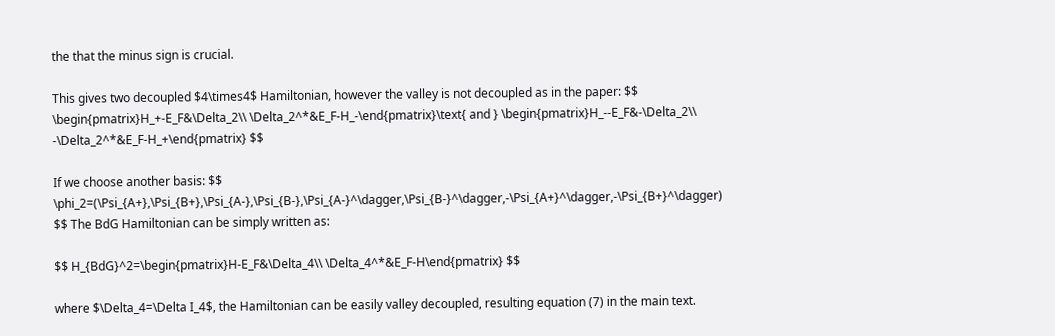the that the minus sign is crucial.

This gives two decoupled $4\times4$ Hamiltonian, however the valley is not decoupled as in the paper: $$ \begin{pmatrix}H_+-E_F&\Delta_2\\ \Delta_2^*&E_F-H_-\end{pmatrix}\text{ and } \begin{pmatrix}H_--E_F&-\Delta_2\\ -\Delta_2^*&E_F-H_+\end{pmatrix} $$

If we choose another basis: $$ \phi_2=(\Psi_{A+},\Psi_{B+},\Psi_{A-},\Psi_{B-},\Psi_{A-}^\dagger,\Psi_{B-}^\dagger,-\Psi_{A+}^\dagger,-\Psi_{B+}^\dagger) $$ The BdG Hamiltonian can be simply written as:

$$ H_{BdG}^2=\begin{pmatrix}H-E_F&\Delta_4\\ \Delta_4^*&E_F-H\end{pmatrix} $$

where $\Delta_4=\Delta I_4$, the Hamiltonian can be easily valley decoupled, resulting equation (7) in the main text.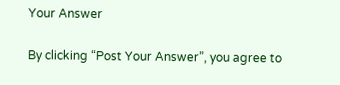Your Answer

By clicking “Post Your Answer”, you agree to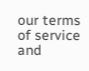our terms of service and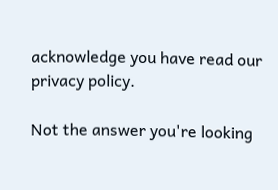acknowledge you have read our privacy policy.

Not the answer you're looking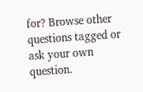for? Browse other questions tagged or ask your own question.